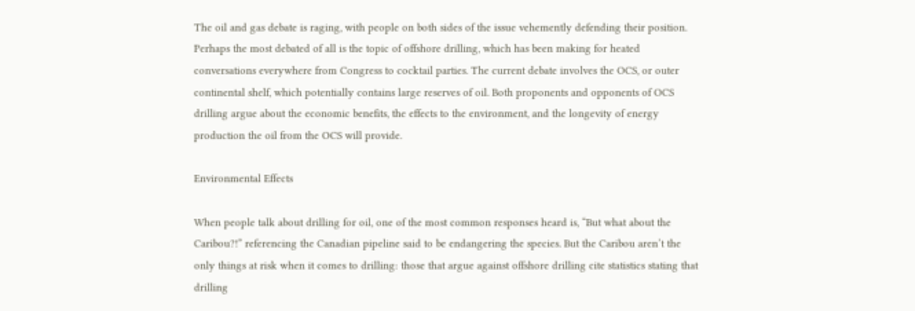The oil and gas debate is raging, with people on both sides of the issue vehemently defending their position. Perhaps the most debated of all is the topic of offshore drilling, which has been making for heated conversations everywhere from Congress to cocktail parties. The current debate involves the OCS, or outer continental shelf, which potentially contains large reserves of oil. Both proponents and opponents of OCS drilling argue about the economic benefits, the effects to the environment, and the longevity of energy production the oil from the OCS will provide.

Environmental Effects

When people talk about drilling for oil, one of the most common responses heard is, “But what about the Caribou?!” referencing the Canadian pipeline said to be endangering the species. But the Caribou aren’t the only things at risk when it comes to drilling: those that argue against offshore drilling cite statistics stating that drilling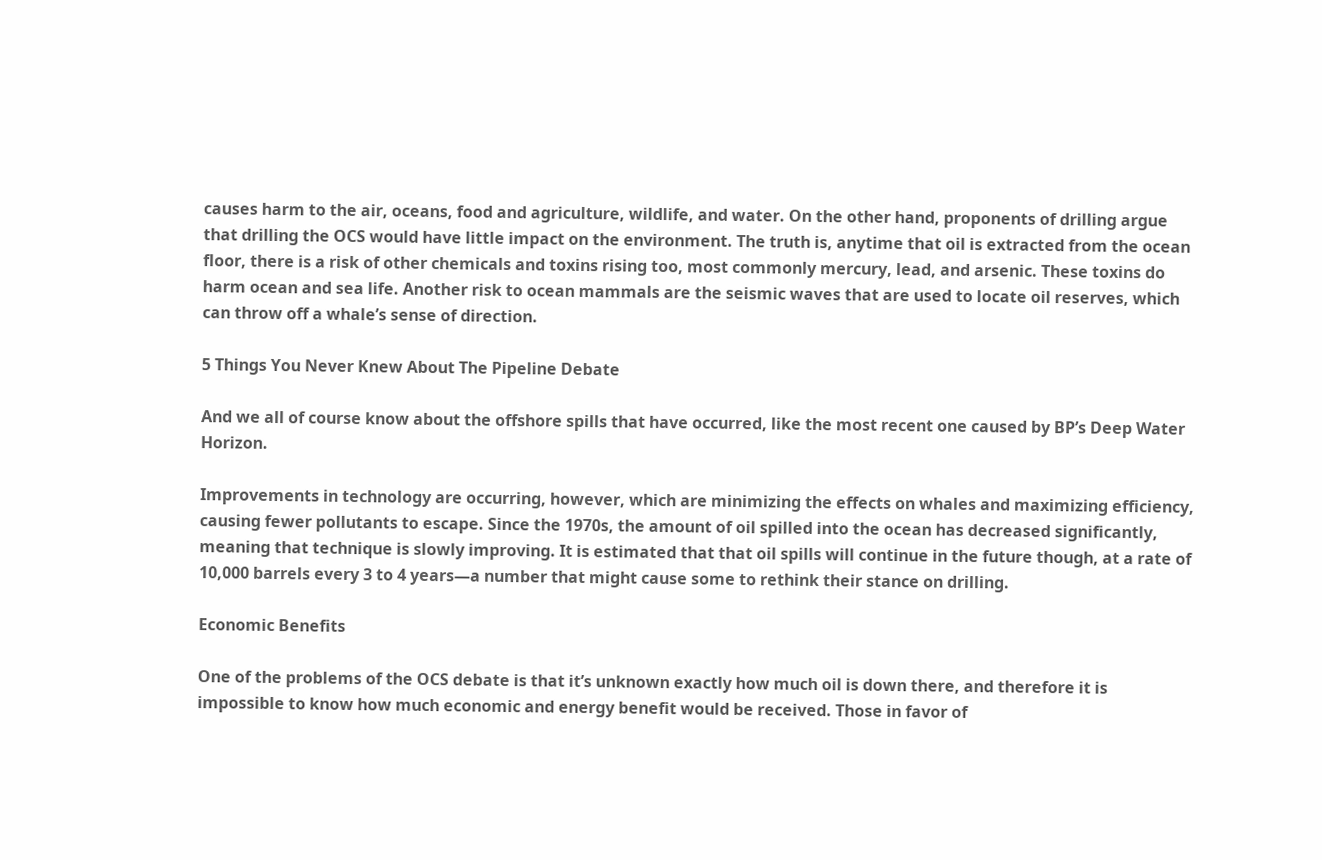causes harm to the air, oceans, food and agriculture, wildlife, and water. On the other hand, proponents of drilling argue that drilling the OCS would have little impact on the environment. The truth is, anytime that oil is extracted from the ocean floor, there is a risk of other chemicals and toxins rising too, most commonly mercury, lead, and arsenic. These toxins do harm ocean and sea life. Another risk to ocean mammals are the seismic waves that are used to locate oil reserves, which can throw off a whale’s sense of direction.

5 Things You Never Knew About The Pipeline Debate

And we all of course know about the offshore spills that have occurred, like the most recent one caused by BP’s Deep Water Horizon.

Improvements in technology are occurring, however, which are minimizing the effects on whales and maximizing efficiency, causing fewer pollutants to escape. Since the 1970s, the amount of oil spilled into the ocean has decreased significantly, meaning that technique is slowly improving. It is estimated that that oil spills will continue in the future though, at a rate of 10,000 barrels every 3 to 4 years—a number that might cause some to rethink their stance on drilling.

Economic Benefits

One of the problems of the OCS debate is that it’s unknown exactly how much oil is down there, and therefore it is impossible to know how much economic and energy benefit would be received. Those in favor of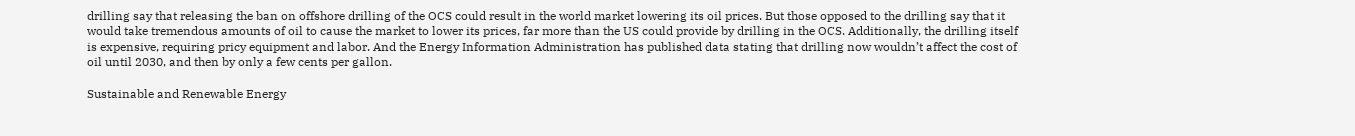drilling say that releasing the ban on offshore drilling of the OCS could result in the world market lowering its oil prices. But those opposed to the drilling say that it would take tremendous amounts of oil to cause the market to lower its prices, far more than the US could provide by drilling in the OCS. Additionally, the drilling itself is expensive, requiring pricy equipment and labor. And the Energy Information Administration has published data stating that drilling now wouldn’t affect the cost of oil until 2030, and then by only a few cents per gallon.

Sustainable and Renewable Energy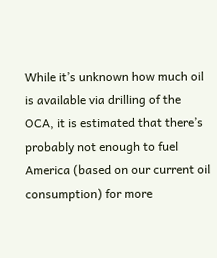While it’s unknown how much oil is available via drilling of the OCA, it is estimated that there’s probably not enough to fuel America (based on our current oil consumption) for more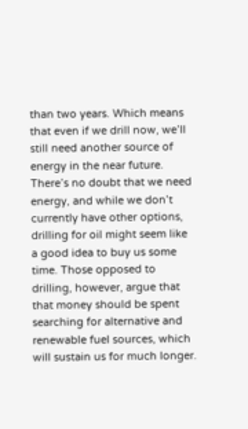than two years. Which means that even if we drill now, we’ll still need another source of energy in the near future. There’s no doubt that we need energy, and while we don’t currently have other options, drilling for oil might seem like a good idea to buy us some time. Those opposed to drilling, however, argue that that money should be spent searching for alternative and renewable fuel sources, which will sustain us for much longer.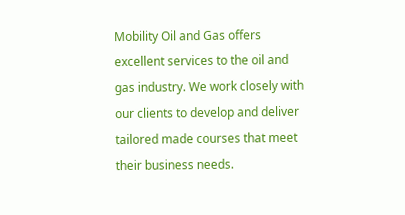Mobility Oil and Gas offers excellent services to the oil and gas industry. We work closely with our clients to develop and deliver tailored made courses that meet their business needs.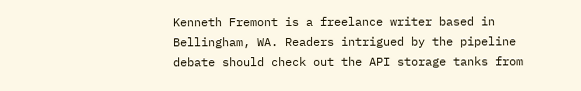Kenneth Fremont is a freelance writer based in Bellingham, WA. Readers intrigued by the pipeline debate should check out the API storage tanks from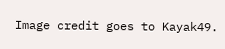Image credit goes to Kayak49.